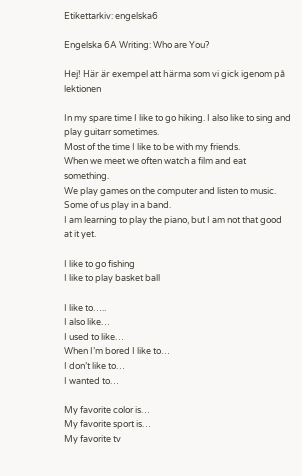Etikettarkiv: engelska6

Engelska 6A Writing: Who are You?

Hej! Här är exempel att härma som vi gick igenom på lektionen

In my spare time I like to go hiking. I also like to sing and play guitarr sometimes.
Most of the time I like to be with my friends.
When we meet we often watch a film and eat something.
We play games on the computer and listen to music.
Some of us play in a band.
I am learning to play the piano, but I am not that good at it yet.

I like to go fishing
I like to play basket ball

I like to…..
I also like…
I used to like…
When I’m bored I like to…
I don’t like to…
I wanted to…

My favorite color is…
My favorite sport is…
My favorite tv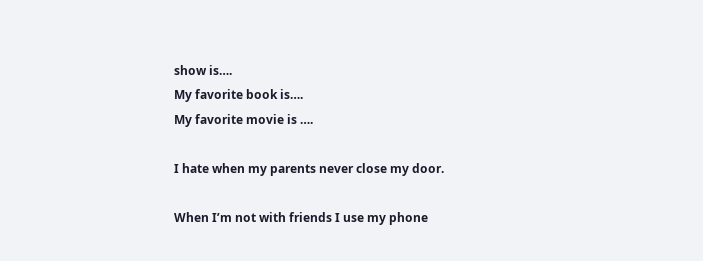show is….
My favorite book is….
My favorite movie is ….

I hate when my parents never close my door.

When I’m not with friends I use my phone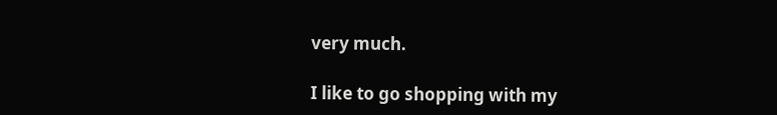very much.

I like to go shopping with my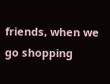friends, when we go shopping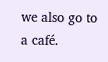we also go to a café.